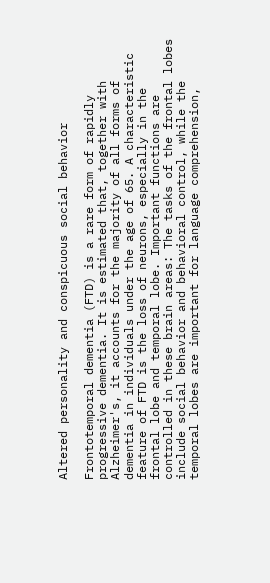Altered personality and conspicuous social behavior

Frontotemporal dementia (FTD) is a rare form of rapidly progressive dementia. It is estimated that, together with Alzheimer's, it accounts for the majority of all forms of dementia in individuals under the age of 65. A characteristic feature of FTD is the loss of neurons, especially in the frontal lobe and temporal lobe. Important functions are controlled in these brain areas: The tasks of the frontal lobes include social behavior and behavioral control, while the temporal lobes are important for language comprehension,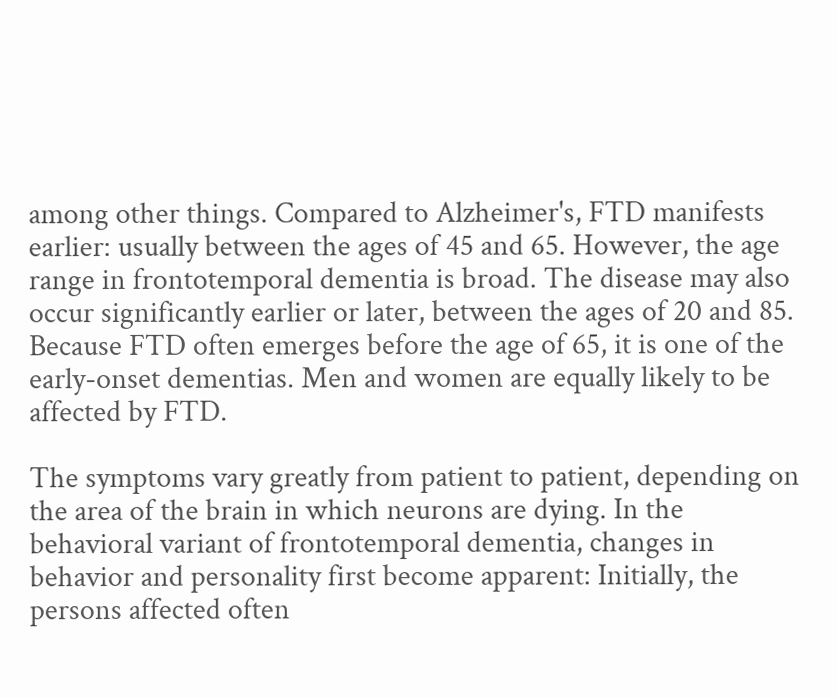among other things. Compared to Alzheimer's, FTD manifests earlier: usually between the ages of 45 and 65. However, the age range in frontotemporal dementia is broad. The disease may also occur significantly earlier or later, between the ages of 20 and 85. Because FTD often emerges before the age of 65, it is one of the early-onset dementias. Men and women are equally likely to be affected by FTD.

The symptoms vary greatly from patient to patient, depending on the area of the brain in which neurons are dying. In the behavioral variant of frontotemporal dementia, changes in behavior and personality first become apparent: Initially, the persons affected often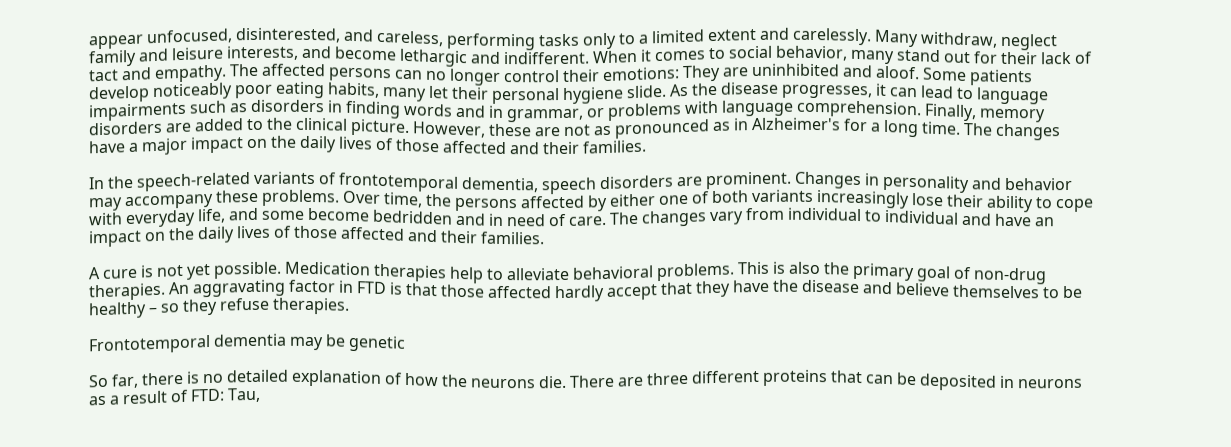appear unfocused, disinterested, and careless, performing tasks only to a limited extent and carelessly. Many withdraw, neglect family and leisure interests, and become lethargic and indifferent. When it comes to social behavior, many stand out for their lack of tact and empathy. The affected persons can no longer control their emotions: They are uninhibited and aloof. Some patients develop noticeably poor eating habits, many let their personal hygiene slide. As the disease progresses, it can lead to language impairments such as disorders in finding words and in grammar, or problems with language comprehension. Finally, memory disorders are added to the clinical picture. However, these are not as pronounced as in Alzheimer's for a long time. The changes have a major impact on the daily lives of those affected and their families.

In the speech-related variants of frontotemporal dementia, speech disorders are prominent. Changes in personality and behavior may accompany these problems. Over time, the persons affected by either one of both variants increasingly lose their ability to cope with everyday life, and some become bedridden and in need of care. The changes vary from individual to individual and have an impact on the daily lives of those affected and their families.

A cure is not yet possible. Medication therapies help to alleviate behavioral problems. This is also the primary goal of non-drug therapies. An aggravating factor in FTD is that those affected hardly accept that they have the disease and believe themselves to be healthy – so they refuse therapies.

Frontotemporal dementia may be genetic

So far, there is no detailed explanation of how the neurons die. There are three different proteins that can be deposited in neurons as a result of FTD: Tau,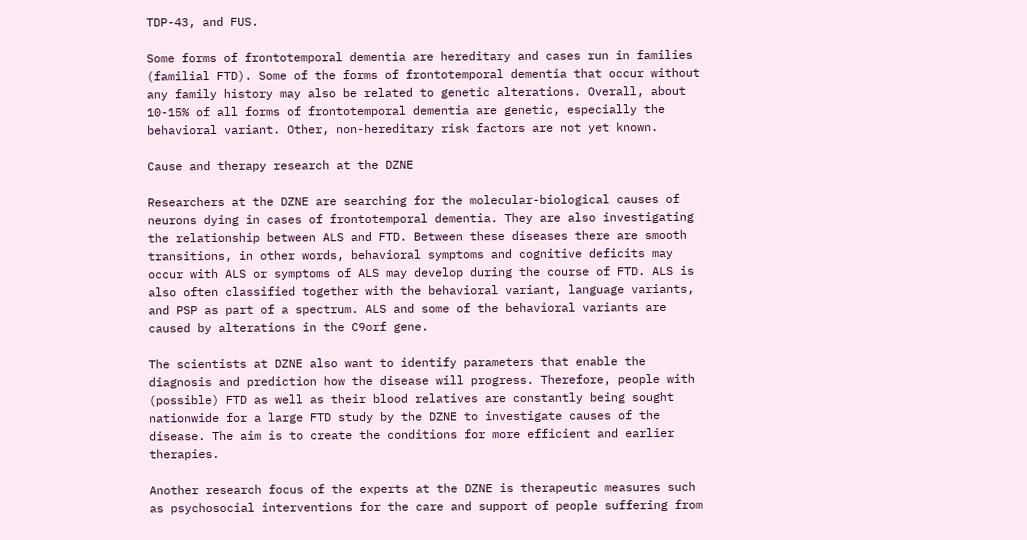TDP-43, and FUS.

Some forms of frontotemporal dementia are hereditary and cases run in families (familial FTD). Some of the forms of frontotemporal dementia that occur without any family history may also be related to genetic alterations. Overall, about 10-15% of all forms of frontotemporal dementia are genetic, especially the behavioral variant. Other, non-hereditary risk factors are not yet known.

Cause and therapy research at the DZNE

Researchers at the DZNE are searching for the molecular-biological causes of neurons dying in cases of frontotemporal dementia. They are also investigating the relationship between ALS and FTD. Between these diseases there are smooth transitions, in other words, behavioral symptoms and cognitive deficits may occur with ALS or symptoms of ALS may develop during the course of FTD. ALS is also often classified together with the behavioral variant, language variants, and PSP as part of a spectrum. ALS and some of the behavioral variants are caused by alterations in the C9orf gene.

The scientists at DZNE also want to identify parameters that enable the diagnosis and prediction how the disease will progress. Therefore, people with (possible) FTD as well as their blood relatives are constantly being sought nationwide for a large FTD study by the DZNE to investigate causes of the disease. The aim is to create the conditions for more efficient and earlier therapies.

Another research focus of the experts at the DZNE is therapeutic measures such as psychosocial interventions for the care and support of people suffering from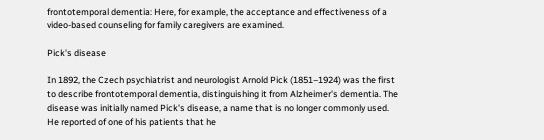frontotemporal dementia: Here, for example, the acceptance and effectiveness of a video-based counseling for family caregivers are examined.

Pick's disease

In 1892, the Czech psychiatrist and neurologist Arnold Pick (1851–1924) was the first to describe frontotemporal dementia, distinguishing it from Alzheimer's dementia. The disease was initially named Pick's disease, a name that is no longer commonly used. He reported of one of his patients that he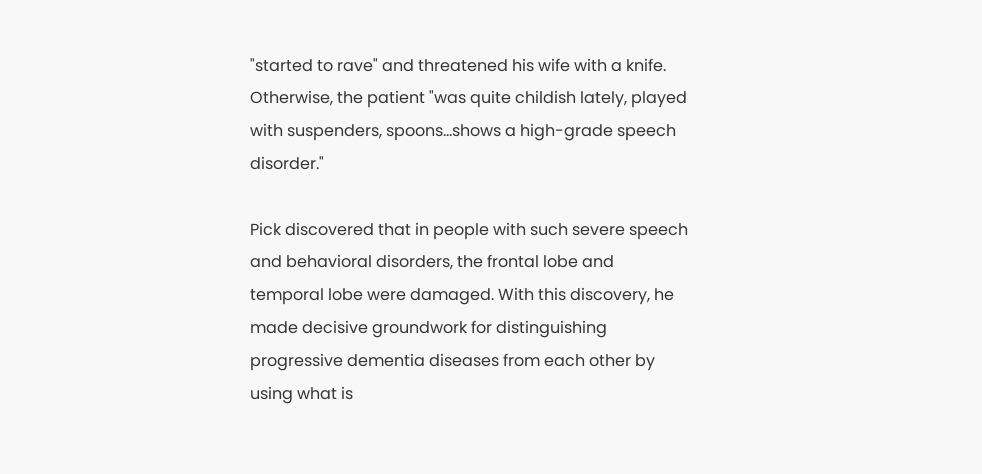"started to rave" and threatened his wife with a knife. Otherwise, the patient "was quite childish lately, played with suspenders, spoons...shows a high-grade speech disorder."

Pick discovered that in people with such severe speech and behavioral disorders, the frontal lobe and temporal lobe were damaged. With this discovery, he made decisive groundwork for distinguishing progressive dementia diseases from each other by using what is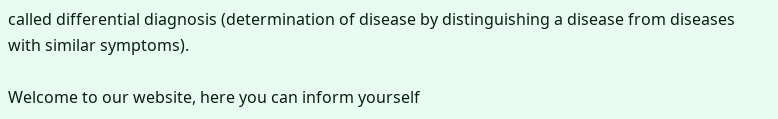called differential diagnosis (determination of disease by distinguishing a disease from diseases with similar symptoms).

Welcome to our website, here you can inform yourself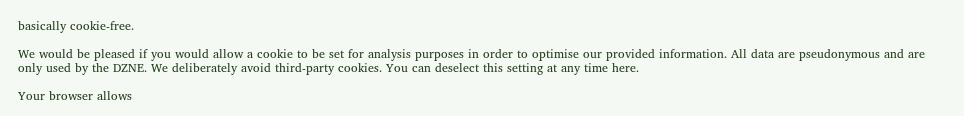basically cookie-free.

We would be pleased if you would allow a cookie to be set for analysis purposes in order to optimise our provided information. All data are pseudonymous and are only used by the DZNE. We deliberately avoid third-party cookies. You can deselect this setting at any time here.

Your browser allows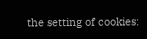the setting of cookies: